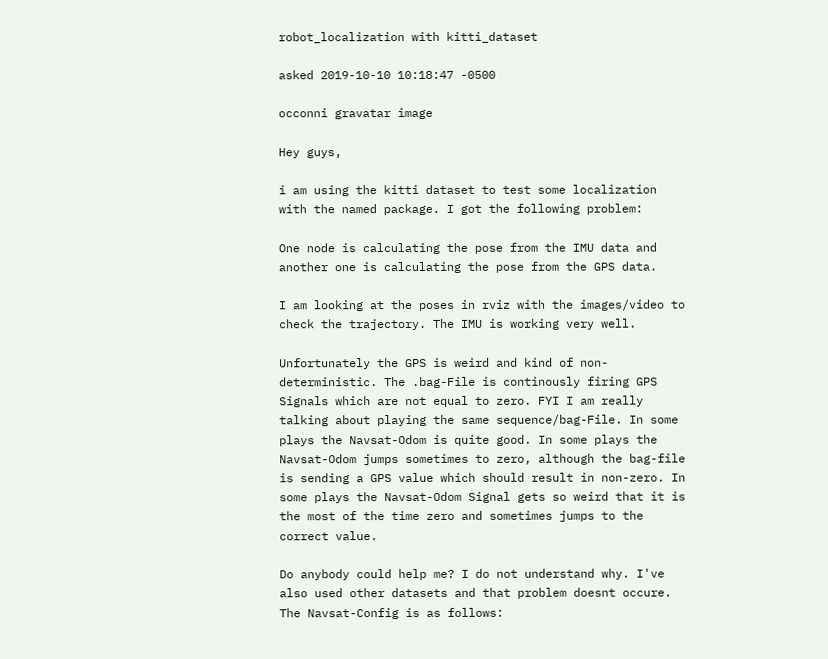robot_localization with kitti_dataset

asked 2019-10-10 10:18:47 -0500

occonni gravatar image

Hey guys,

i am using the kitti dataset to test some localization with the named package. I got the following problem:

One node is calculating the pose from the IMU data and another one is calculating the pose from the GPS data.

I am looking at the poses in rviz with the images/video to check the trajectory. The IMU is working very well.

Unfortunately the GPS is weird and kind of non-deterministic. The .bag-File is continously firing GPS Signals which are not equal to zero. FYI I am really talking about playing the same sequence/bag-File. In some plays the Navsat-Odom is quite good. In some plays the Navsat-Odom jumps sometimes to zero, although the bag-file is sending a GPS value which should result in non-zero. In some plays the Navsat-Odom Signal gets so weird that it is the most of the time zero and sometimes jumps to the correct value.

Do anybody could help me? I do not understand why. I've also used other datasets and that problem doesnt occure. The Navsat-Config is as follows: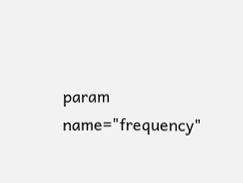param name="frequency"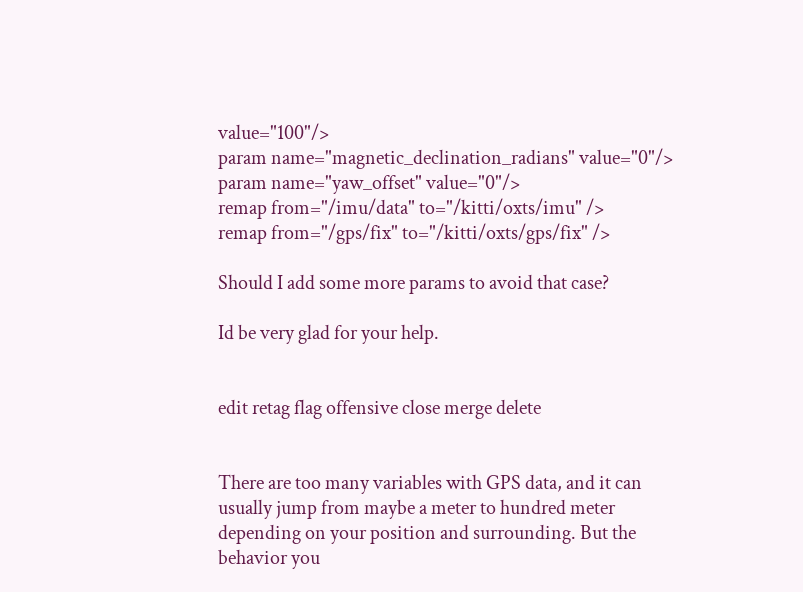value="100"/>
param name="magnetic_declination_radians" value="0"/>
param name="yaw_offset" value="0"/>
remap from="/imu/data" to="/kitti/oxts/imu" />
remap from="/gps/fix" to="/kitti/oxts/gps/fix" />

Should I add some more params to avoid that case?

Id be very glad for your help.


edit retag flag offensive close merge delete


There are too many variables with GPS data, and it can usually jump from maybe a meter to hundred meter depending on your position and surrounding. But the behavior you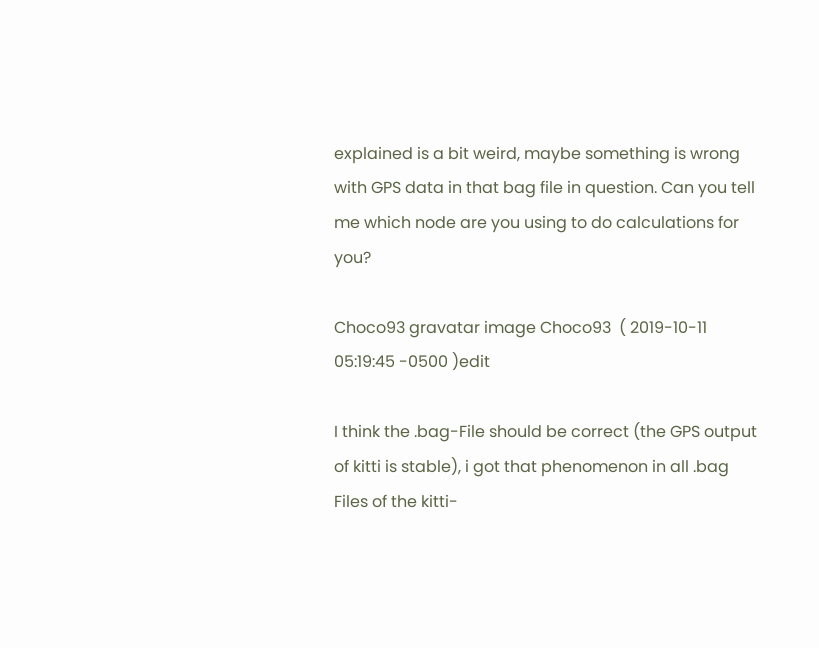explained is a bit weird, maybe something is wrong with GPS data in that bag file in question. Can you tell me which node are you using to do calculations for you?

Choco93 gravatar image Choco93  ( 2019-10-11 05:19:45 -0500 )edit

I think the .bag-File should be correct (the GPS output of kitti is stable), i got that phenomenon in all .bag Files of the kitti-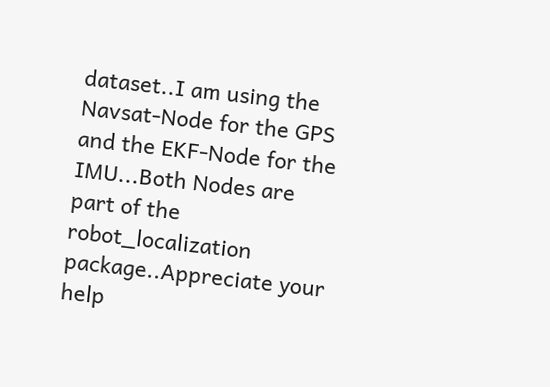dataset..I am using the Navsat-Node for the GPS and the EKF-Node for the IMU...Both Nodes are part of the robot_localization package..Appreciate your help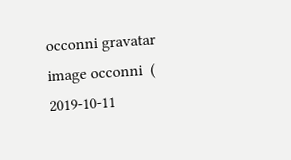occonni gravatar image occonni  ( 2019-10-11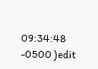09:34:48 -0500 )edit